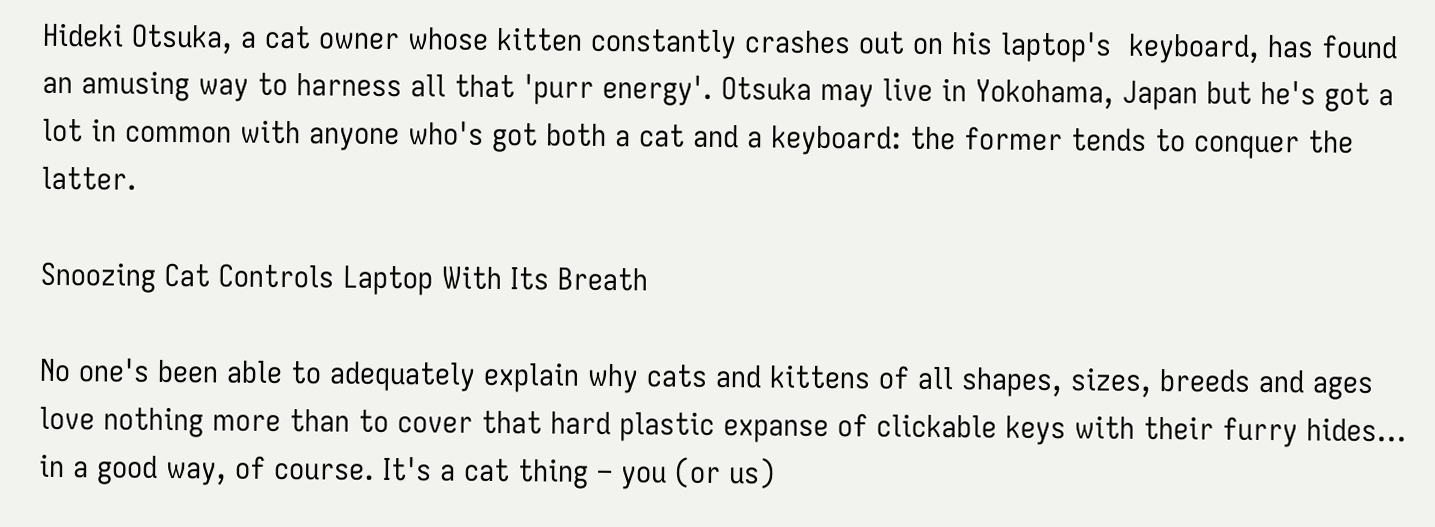Hideki Otsuka, a cat owner whose kitten constantly crashes out on his laptop's  keyboard, has found an amusing way to harness all that 'purr energy'. Otsuka may live in Yokohama, Japan but he's got a lot in common with anyone who's got both a cat and a keyboard: the former tends to conquer the latter.

Snoozing Cat Controls Laptop With Its Breath

No one's been able to adequately explain why cats and kittens of all shapes, sizes, breeds and ages love nothing more than to cover that hard plastic expanse of clickable keys with their furry hides... in a good way, of course. It's a cat thing – you (or us)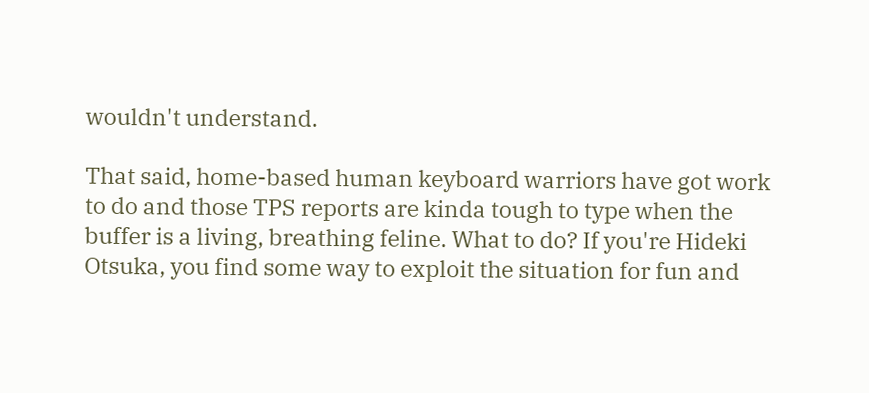wouldn't understand.

That said, home-based human keyboard warriors have got work to do and those TPS reports are kinda tough to type when the buffer is a living, breathing feline. What to do? If you're Hideki Otsuka, you find some way to exploit the situation for fun and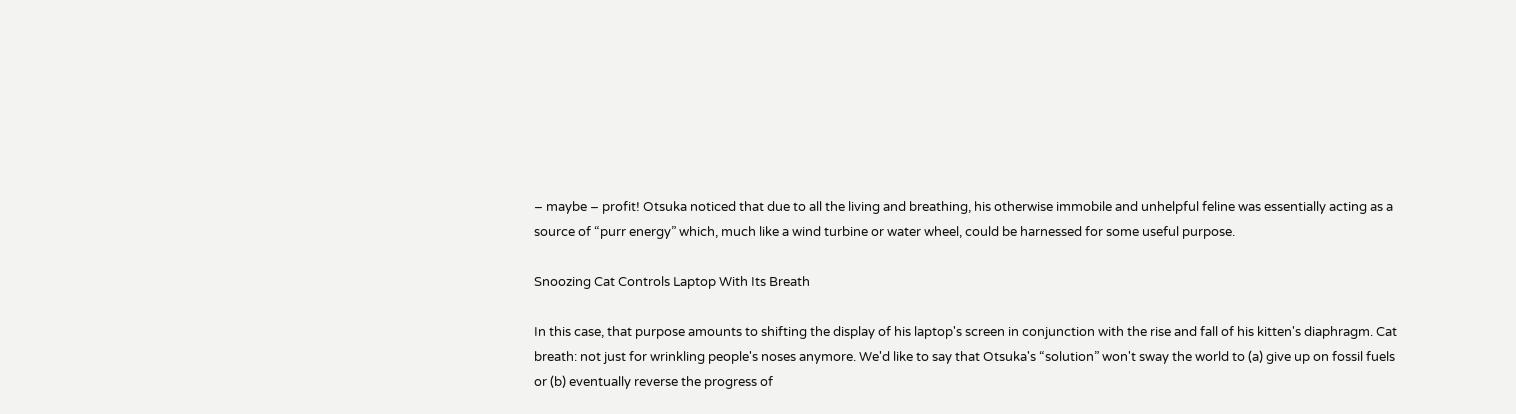– maybe – profit! Otsuka noticed that due to all the living and breathing, his otherwise immobile and unhelpful feline was essentially acting as a source of “purr energy” which, much like a wind turbine or water wheel, could be harnessed for some useful purpose.

Snoozing Cat Controls Laptop With Its Breath

In this case, that purpose amounts to shifting the display of his laptop's screen in conjunction with the rise and fall of his kitten's diaphragm. Cat breath: not just for wrinkling people's noses anymore. We'd like to say that Otsuka's “solution” won't sway the world to (a) give up on fossil fuels or (b) eventually reverse the progress of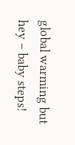global warming but hey – baby steps!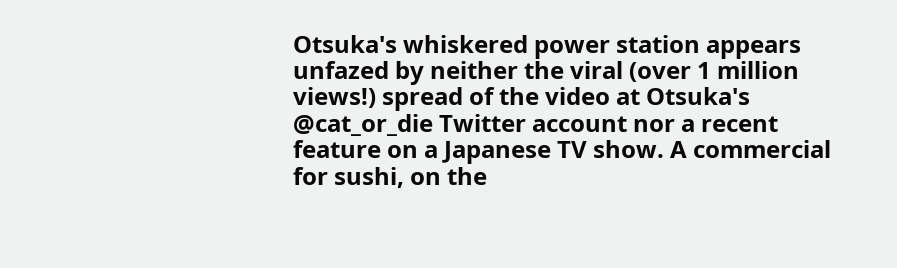Otsuka's whiskered power station appears unfazed by neither the viral (over 1 million views!) spread of the video at Otsuka's @cat_or_die Twitter account nor a recent feature on a Japanese TV show. A commercial for sushi, on the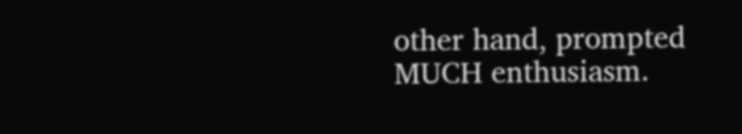other hand, prompted MUCH enthusiasm.